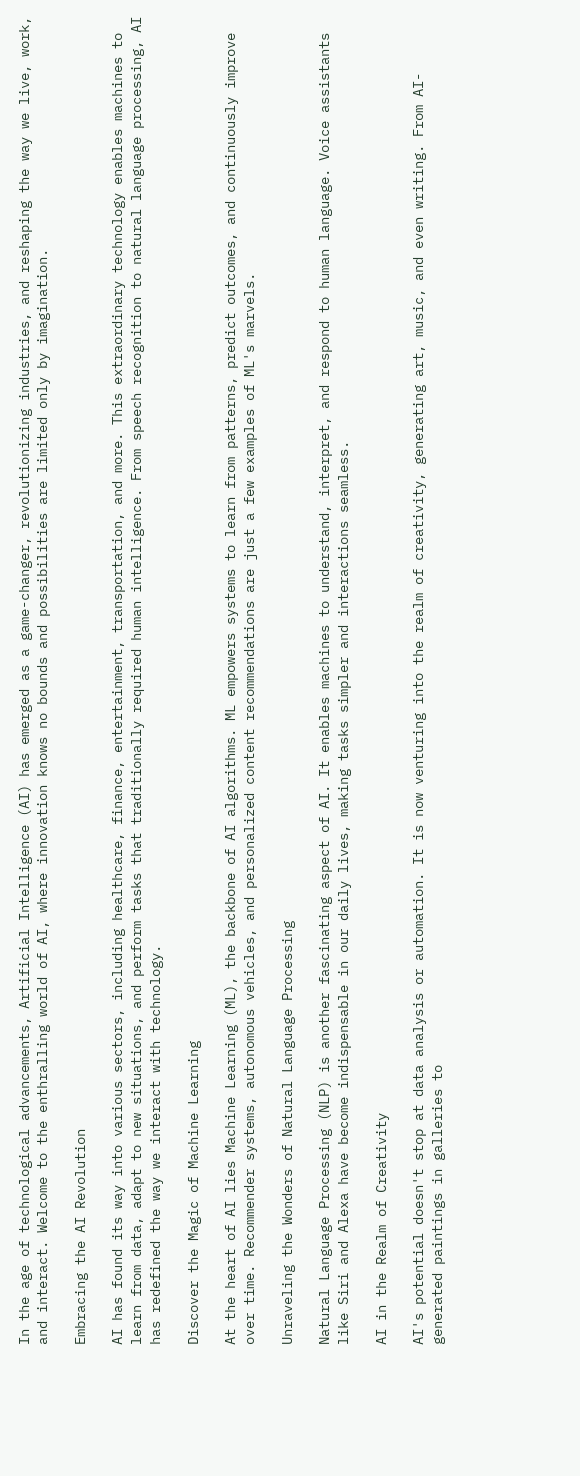In the age of technological advancements, Artificial Intelligence (AI) has emerged as a game-changer, revolutionizing industries, and reshaping the way we live, work, and interact. Welcome to the enthralling world of AI, where innovation knows no bounds and possibilities are limited only by imagination.

Embracing the AI Revolution

AI has found its way into various sectors, including healthcare, finance, entertainment, transportation, and more. This extraordinary technology enables machines to learn from data, adapt to new situations, and perform tasks that traditionally required human intelligence. From speech recognition to natural language processing, AI has redefined the way we interact with technology.

Discover the Magic of Machine Learning

At the heart of AI lies Machine Learning (ML), the backbone of AI algorithms. ML empowers systems to learn from patterns, predict outcomes, and continuously improve over time. Recommender systems, autonomous vehicles, and personalized content recommendations are just a few examples of ML's marvels.

Unraveling the Wonders of Natural Language Processing

Natural Language Processing (NLP) is another fascinating aspect of AI. It enables machines to understand, interpret, and respond to human language. Voice assistants like Siri and Alexa have become indispensable in our daily lives, making tasks simpler and interactions seamless.

AI in the Realm of Creativity

AI's potential doesn't stop at data analysis or automation. It is now venturing into the realm of creativity, generating art, music, and even writing. From AI-generated paintings in galleries to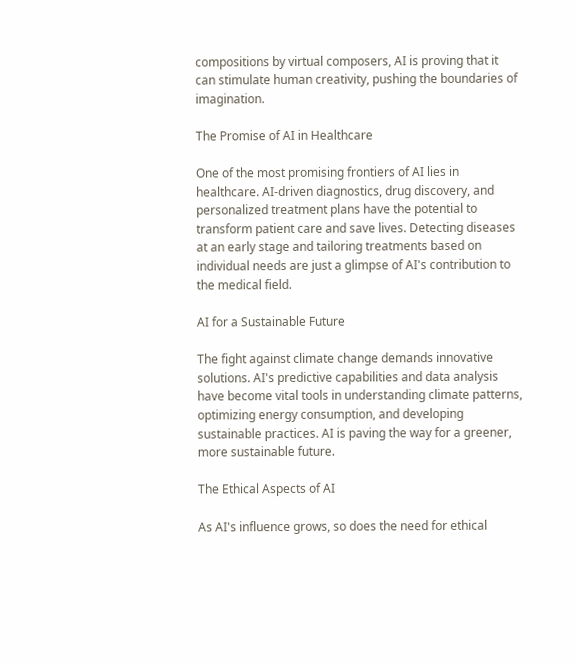compositions by virtual composers, AI is proving that it can stimulate human creativity, pushing the boundaries of imagination.

The Promise of AI in Healthcare

One of the most promising frontiers of AI lies in healthcare. AI-driven diagnostics, drug discovery, and personalized treatment plans have the potential to transform patient care and save lives. Detecting diseases at an early stage and tailoring treatments based on individual needs are just a glimpse of AI's contribution to the medical field.

AI for a Sustainable Future

The fight against climate change demands innovative solutions. AI's predictive capabilities and data analysis have become vital tools in understanding climate patterns, optimizing energy consumption, and developing sustainable practices. AI is paving the way for a greener, more sustainable future.

The Ethical Aspects of AI

As AI's influence grows, so does the need for ethical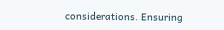considerations. Ensuring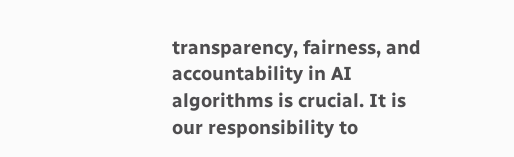transparency, fairness, and accountability in AI algorithms is crucial. It is our responsibility to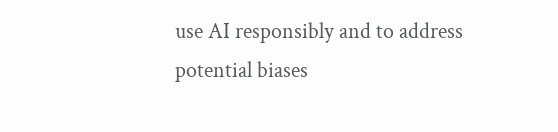use AI responsibly and to address potential biases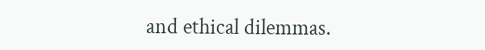and ethical dilemmas.